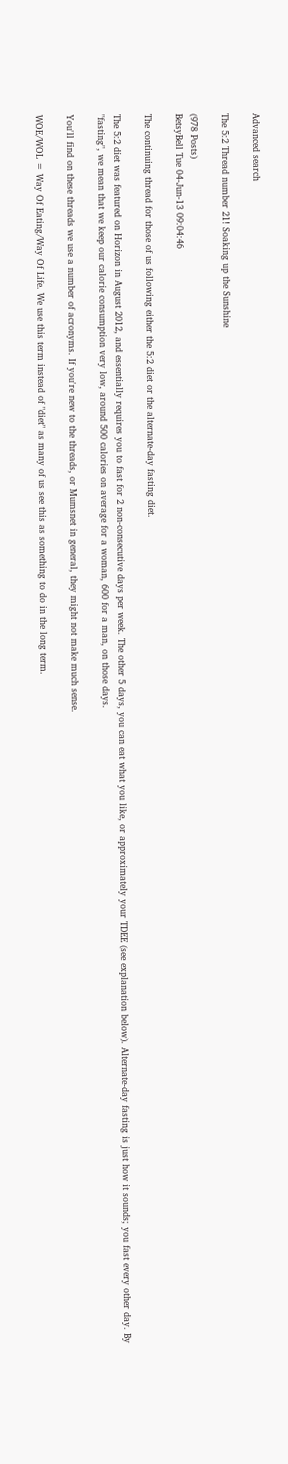Advanced search

The 5:2 Thread number 21! Soaking up the Sunshine

(978 Posts)
BetsyBell Tue 04-Jun-13 09:04:46

The continuing thread for those of us following either the 5:2 diet or the alternate-day fasting diet.

The 5:2 diet was featured on Horizon in August 2012, and essentially requires you to fast for 2 non-consecutive days per week. The other 5 days, you can eat what you like, or approximately your TDEE (see explanation below). Alternate-day fasting is just how it sounds; you fast every other day. By "fasting", we mean that we keep our calorie consumption very low, around 500 calories on average for a woman, 600 for a man, on those days.

You'll find on these threads we use a number of acronyms. If you're new to the threads, or Mumsnet in general, they might not make much sense.

WOE/WOL = Way Of Eating/Way Of Life. We use this term instead of "diet" as many of us see this as something to do in the long term.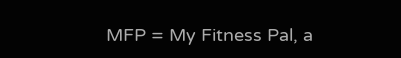MFP = My Fitness Pal, a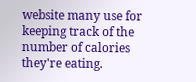website many use for keeping track of the number of calories they're eating.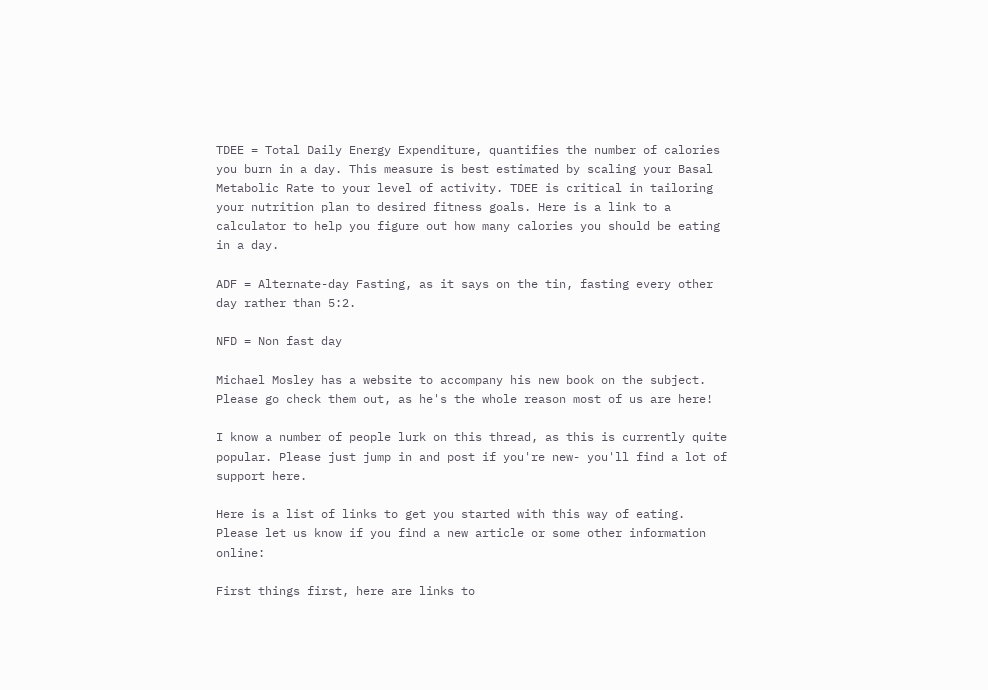TDEE = Total Daily Energy Expenditure, quantifies the number of calories you burn in a day. This measure is best estimated by scaling your Basal Metabolic Rate to your level of activity. TDEE is critical in tailoring your nutrition plan to desired fitness goals. Here is a link to a calculator to help you figure out how many calories you should be eating in a day.

ADF = Alternate-day Fasting, as it says on the tin, fasting every other day rather than 5:2.

NFD = Non fast day

Michael Mosley has a website to accompany his new book on the subject. Please go check them out, as he's the whole reason most of us are here!

I know a number of people lurk on this thread, as this is currently quite popular. Please just jump in and post if you're new- you'll find a lot of support here.

Here is a list of links to get you started with this way of eating. Please let us know if you find a new article or some other information online:

First things first, here are links to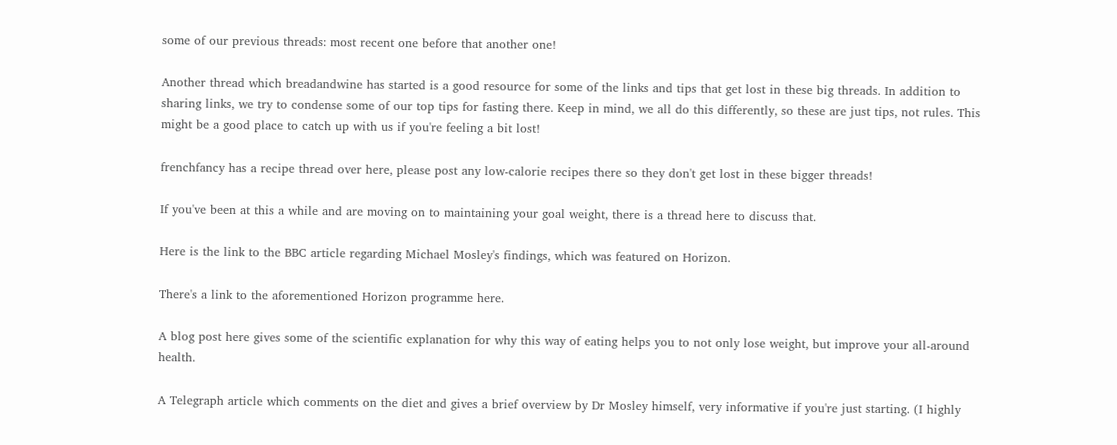some of our previous threads: most recent one before that another one!

Another thread which breadandwine has started is a good resource for some of the links and tips that get lost in these big threads. In addition to sharing links, we try to condense some of our top tips for fasting there. Keep in mind, we all do this differently, so these are just tips, not rules. This might be a good place to catch up with us if you're feeling a bit lost!

frenchfancy has a recipe thread over here, please post any low-calorie recipes there so they don't get lost in these bigger threads!

If you've been at this a while and are moving on to maintaining your goal weight, there is a thread here to discuss that.

Here is the link to the BBC article regarding Michael Mosley's findings, which was featured on Horizon.

There's a link to the aforementioned Horizon programme here.

A blog post here gives some of the scientific explanation for why this way of eating helps you to not only lose weight, but improve your all-around health.

A Telegraph article which comments on the diet and gives a brief overview by Dr Mosley himself, very informative if you're just starting. (I highly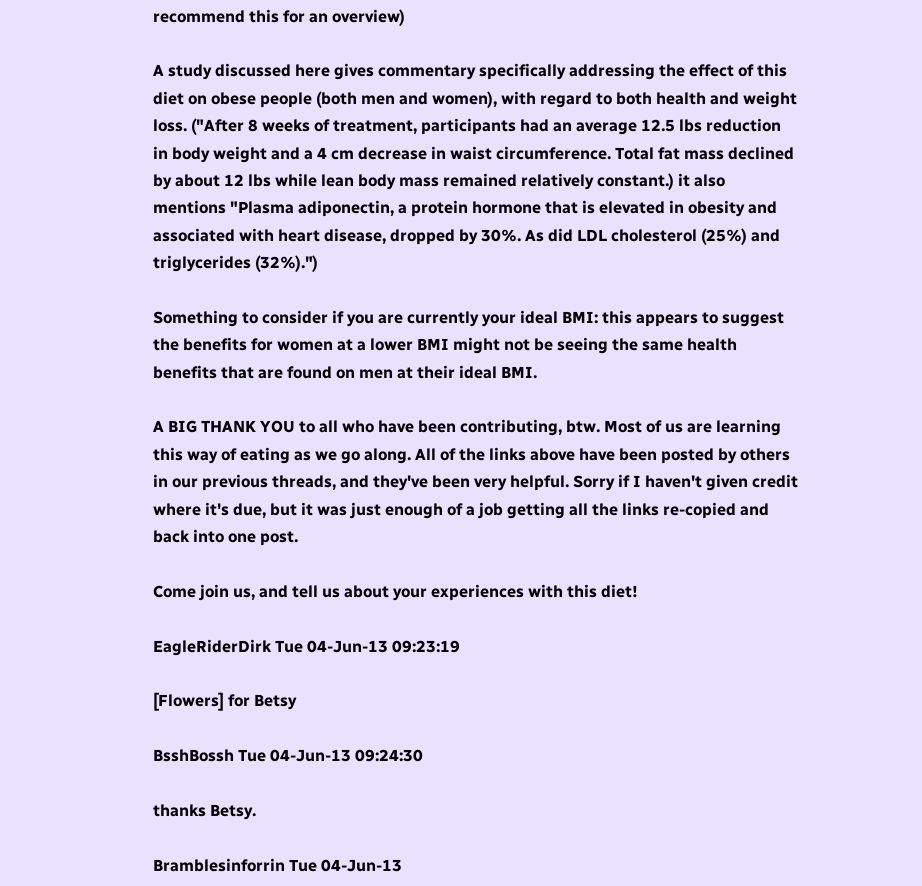recommend this for an overview)

A study discussed here gives commentary specifically addressing the effect of this diet on obese people (both men and women), with regard to both health and weight loss. ("After 8 weeks of treatment, participants had an average 12.5 lbs reduction in body weight and a 4 cm decrease in waist circumference. Total fat mass declined by about 12 lbs while lean body mass remained relatively constant.) it also mentions "Plasma adiponectin, a protein hormone that is elevated in obesity and associated with heart disease, dropped by 30%. As did LDL cholesterol (25%) and triglycerides (32%).")

Something to consider if you are currently your ideal BMI: this appears to suggest the benefits for women at a lower BMI might not be seeing the same health benefits that are found on men at their ideal BMI.

A BIG THANK YOU to all who have been contributing, btw. Most of us are learning this way of eating as we go along. All of the links above have been posted by others in our previous threads, and they've been very helpful. Sorry if I haven't given credit where it's due, but it was just enough of a job getting all the links re-copied and back into one post.

Come join us, and tell us about your experiences with this diet!

EagleRiderDirk Tue 04-Jun-13 09:23:19

[Flowers] for Betsy

BsshBossh Tue 04-Jun-13 09:24:30

thanks Betsy.

Bramblesinforrin Tue 04-Jun-13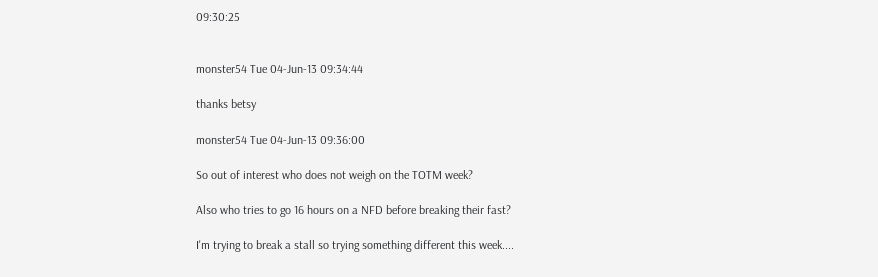09:30:25


monster54 Tue 04-Jun-13 09:34:44

thanks betsy

monster54 Tue 04-Jun-13 09:36:00

So out of interest who does not weigh on the TOTM week?

Also who tries to go 16 hours on a NFD before breaking their fast?

I'm trying to break a stall so trying something different this week....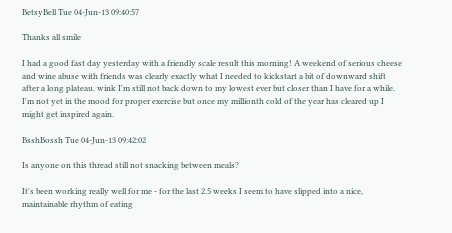BetsyBell Tue 04-Jun-13 09:40:57

Thanks all smile

I had a good fast day yesterday with a friendly scale result this morning! A weekend of serious cheese and wine abuse with friends was clearly exactly what I needed to kickstart a bit of downward shift after a long plateau. wink I'm still not back down to my lowest ever but closer than I have for a while. I'm not yet in the mood for proper exercise but once my millionth cold of the year has cleared up I might get inspired again.

BsshBossh Tue 04-Jun-13 09:42:02

Is anyone on this thread still not snacking between meals?

It's been working really well for me - for the last 2.5 weeks I seem to have slipped into a nice, maintainable rhythm of eating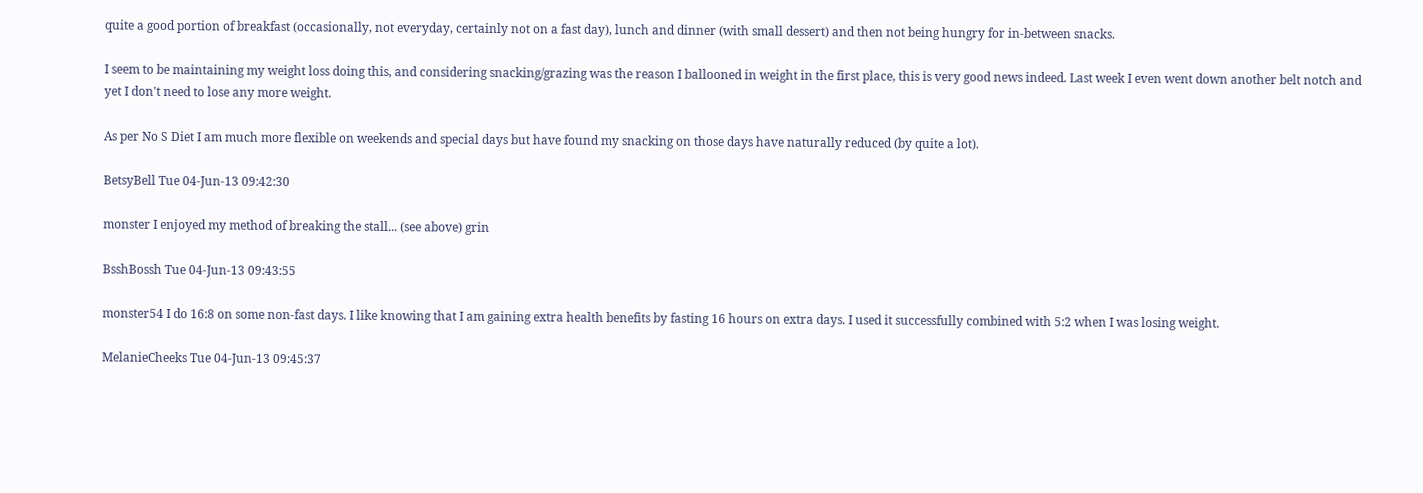quite a good portion of breakfast (occasionally, not everyday, certainly not on a fast day), lunch and dinner (with small dessert) and then not being hungry for in-between snacks.

I seem to be maintaining my weight loss doing this, and considering snacking/grazing was the reason I ballooned in weight in the first place, this is very good news indeed. Last week I even went down another belt notch and yet I don't need to lose any more weight.

As per No S Diet I am much more flexible on weekends and special days but have found my snacking on those days have naturally reduced (by quite a lot).

BetsyBell Tue 04-Jun-13 09:42:30

monster I enjoyed my method of breaking the stall... (see above) grin

BsshBossh Tue 04-Jun-13 09:43:55

monster54 I do 16:8 on some non-fast days. I like knowing that I am gaining extra health benefits by fasting 16 hours on extra days. I used it successfully combined with 5:2 when I was losing weight.

MelanieCheeks Tue 04-Jun-13 09:45:37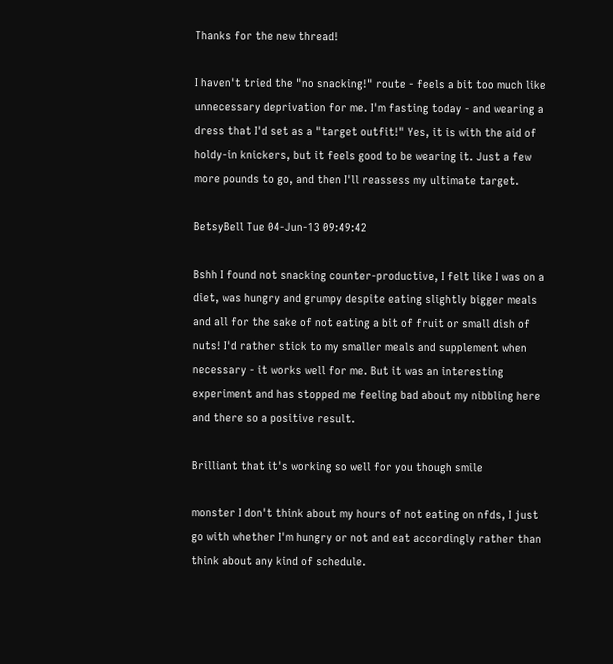Thanks for the new thread!

I haven't tried the "no snacking!" route - feels a bit too much like unnecessary deprivation for me. I'm fasting today - and wearing a dress that I'd set as a "target outfit!" Yes, it is with the aid of holdy-in knickers, but it feels good to be wearing it. Just a few more pounds to go, and then I'll reassess my ultimate target.

BetsyBell Tue 04-Jun-13 09:49:42

Bshh I found not snacking counter-productive, I felt like I was on a diet, was hungry and grumpy despite eating slightly bigger meals and all for the sake of not eating a bit of fruit or small dish of nuts! I'd rather stick to my smaller meals and supplement when necessary - it works well for me. But it was an interesting experiment and has stopped me feeling bad about my nibbling here and there so a positive result.

Brilliant that it's working so well for you though smile

monster I don't think about my hours of not eating on nfds, I just go with whether I'm hungry or not and eat accordingly rather than think about any kind of schedule.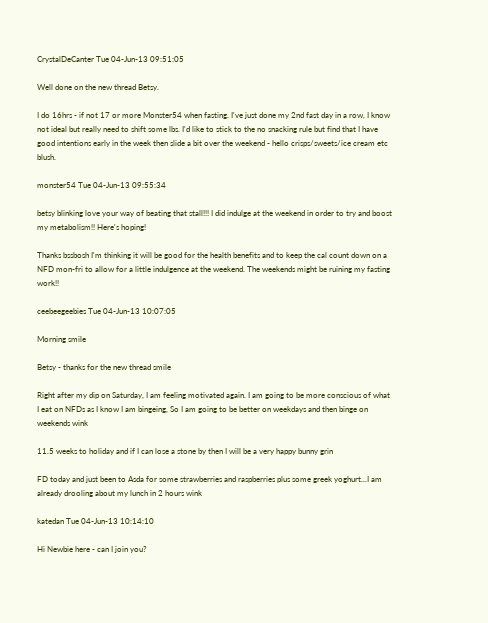CrystalDeCanter Tue 04-Jun-13 09:51:05

Well done on the new thread Betsy.

I do 16hrs - if not 17 or more Monster54 when fasting. I've just done my 2nd fast day in a row, I know not ideal but really need to shift some lbs. I'd like to stick to the no snacking rule but find that I have good intentions early in the week then slide a bit over the weekend - hello crisps/sweets/ice cream etc blush.

monster54 Tue 04-Jun-13 09:55:34

betsy blinking love your way of beating that stall!!! I did indulge at the weekend in order to try and boost my metabolism!! Here's hoping!

Thanks bssbosh I'm thinking it will be good for the health benefits and to keep the cal count down on a NFD mon-fri to allow for a little indulgence at the weekend. The weekends might be ruining my fasting work!!

ceebeegeebies Tue 04-Jun-13 10:07:05

Morning smile

Betsy - thanks for the new thread smile

Right after my dip on Saturday, I am feeling motivated again. I am going to be more conscious of what I eat on NFDs as I know I am bingeing, So I am going to be better on weekdays and then binge on weekends wink

11.5 weeks to holiday and if I can lose a stone by then I will be a very happy bunny grin

FD today and just been to Asda for some strawberries and raspberries plus some greek yoghurt...I am already drooling about my lunch in 2 hours wink

katedan Tue 04-Jun-13 10:14:10

Hi Newbie here - can I join you?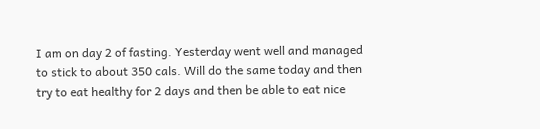I am on day 2 of fasting. Yesterday went well and managed to stick to about 350 cals. Will do the same today and then try to eat healthy for 2 days and then be able to eat nice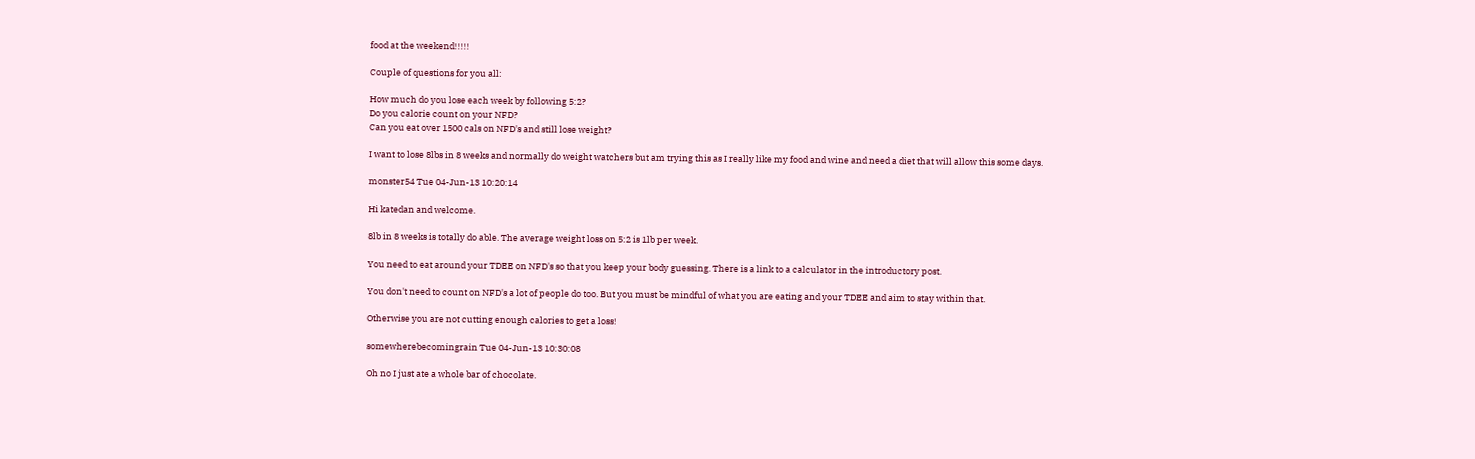food at the weekend!!!!!

Couple of questions for you all:

How much do you lose each week by following 5:2?
Do you calorie count on your NFD?
Can you eat over 1500 cals on NFD's and still lose weight?

I want to lose 8lbs in 8 weeks and normally do weight watchers but am trying this as I really like my food and wine and need a diet that will allow this some days.

monster54 Tue 04-Jun-13 10:20:14

Hi katedan and welcome.

8lb in 8 weeks is totally do able. The average weight loss on 5:2 is 1lb per week.

You need to eat around your TDEE on NFD's so that you keep your body guessing. There is a link to a calculator in the introductory post.

You don't need to count on NFD's a lot of people do too. But you must be mindful of what you are eating and your TDEE and aim to stay within that.

Otherwise you are not cutting enough calories to get a loss!

somewherebecomingrain Tue 04-Jun-13 10:30:08

Oh no I just ate a whole bar of chocolate.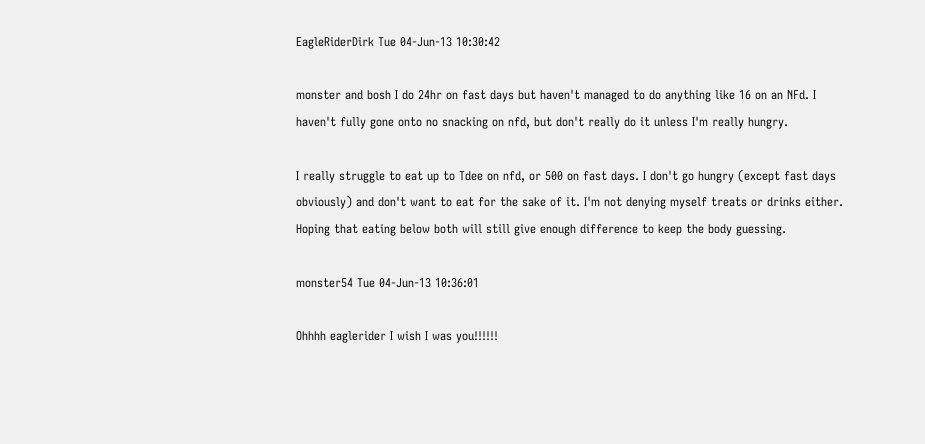EagleRiderDirk Tue 04-Jun-13 10:30:42

monster and bosh I do 24hr on fast days but haven't managed to do anything like 16 on an NFd. I haven't fully gone onto no snacking on nfd, but don't really do it unless I'm really hungry.

I really struggle to eat up to Tdee on nfd, or 500 on fast days. I don't go hungry (except fast days obviously) and don't want to eat for the sake of it. I'm not denying myself treats or drinks either. Hoping that eating below both will still give enough difference to keep the body guessing.

monster54 Tue 04-Jun-13 10:36:01

Ohhhh eaglerider I wish I was you!!!!!!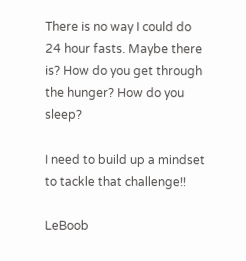There is no way I could do 24 hour fasts. Maybe there is? How do you get through the hunger? How do you sleep?

I need to build up a mindset to tackle that challenge!!

LeBoob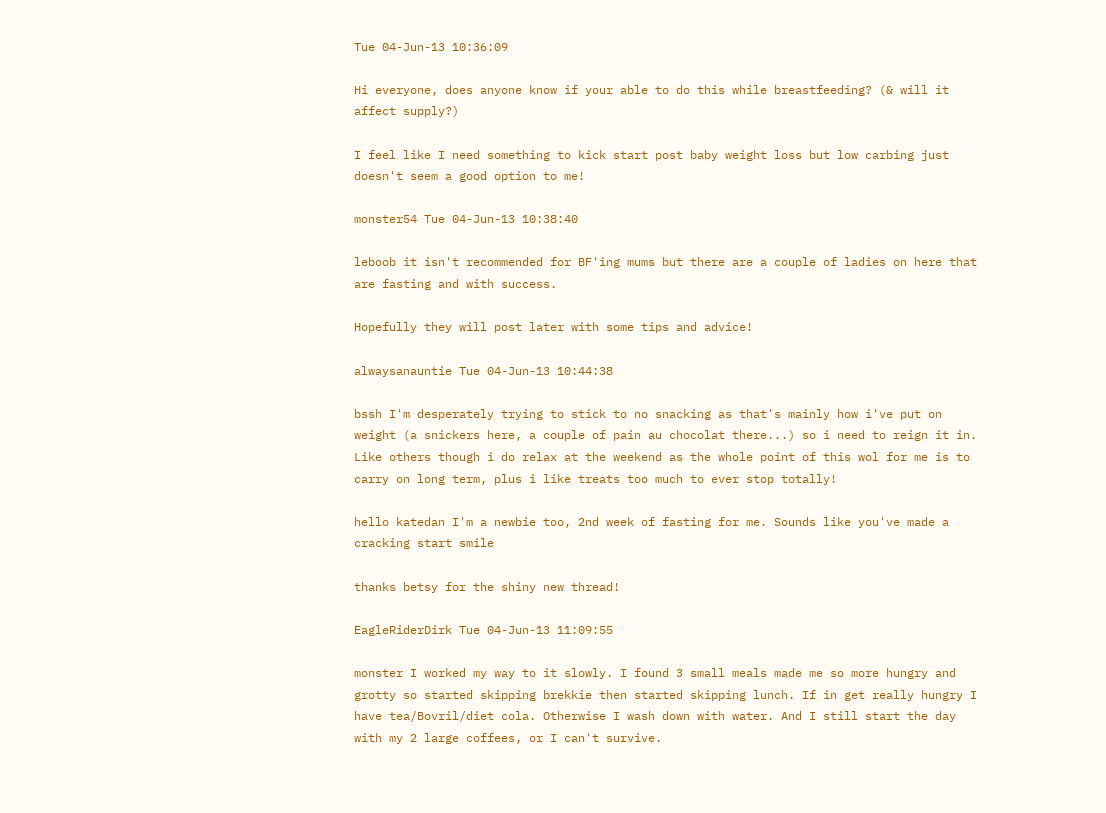Tue 04-Jun-13 10:36:09

Hi everyone, does anyone know if your able to do this while breastfeeding? (& will it affect supply?)

I feel like I need something to kick start post baby weight loss but low carbing just doesn't seem a good option to me!

monster54 Tue 04-Jun-13 10:38:40

leboob it isn't recommended for BF'ing mums but there are a couple of ladies on here that are fasting and with success.

Hopefully they will post later with some tips and advice!

alwaysanauntie Tue 04-Jun-13 10:44:38

bssh I'm desperately trying to stick to no snacking as that's mainly how i've put on weight (a snickers here, a couple of pain au chocolat there...) so i need to reign it in. Like others though i do relax at the weekend as the whole point of this wol for me is to carry on long term, plus i like treats too much to ever stop totally!

hello katedan I'm a newbie too, 2nd week of fasting for me. Sounds like you've made a cracking start smile

thanks betsy for the shiny new thread!

EagleRiderDirk Tue 04-Jun-13 11:09:55

monster I worked my way to it slowly. I found 3 small meals made me so more hungry and grotty so started skipping brekkie then started skipping lunch. If in get really hungry I have tea/Bovril/diet cola. Otherwise I wash down with water. And I still start the day with my 2 large coffees, or I can't survive.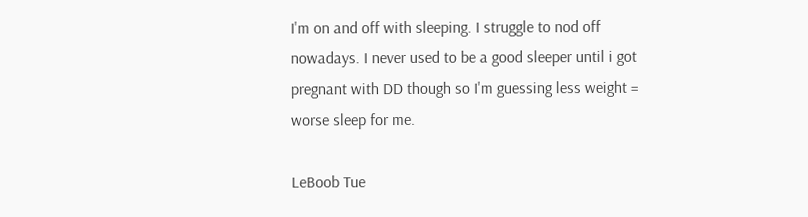I'm on and off with sleeping. I struggle to nod off nowadays. I never used to be a good sleeper until i got pregnant with DD though so I'm guessing less weight = worse sleep for me.

LeBoob Tue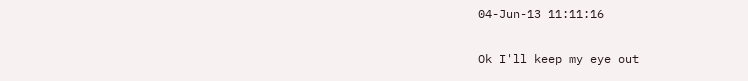04-Jun-13 11:11:16

Ok I'll keep my eye out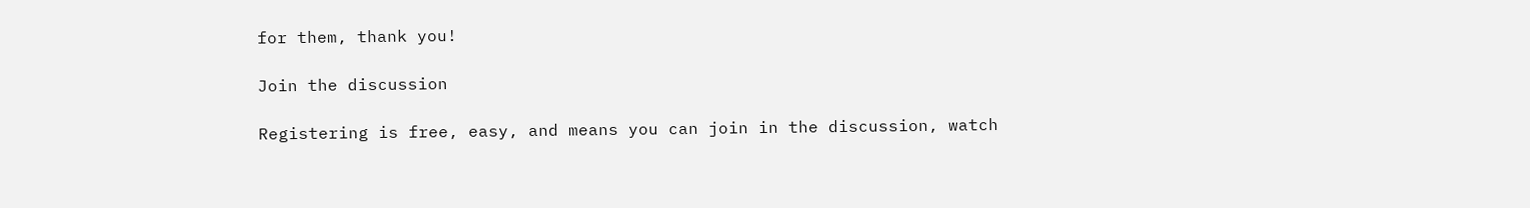for them, thank you!

Join the discussion

Registering is free, easy, and means you can join in the discussion, watch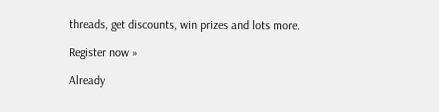threads, get discounts, win prizes and lots more.

Register now »

Already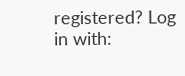registered? Log in with: